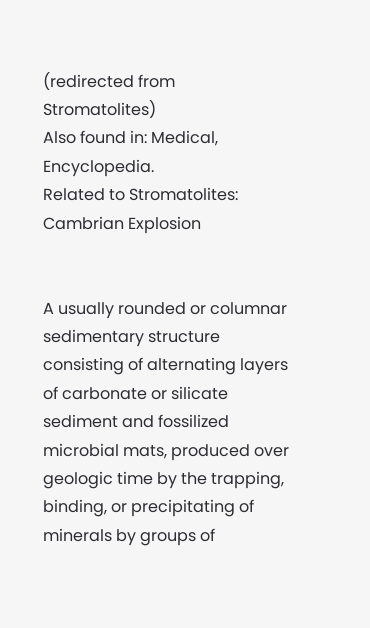(redirected from Stromatolites)
Also found in: Medical, Encyclopedia.
Related to Stromatolites: Cambrian Explosion


A usually rounded or columnar sedimentary structure consisting of alternating layers of carbonate or silicate sediment and fossilized microbial mats, produced over geologic time by the trapping, binding, or precipitating of minerals by groups of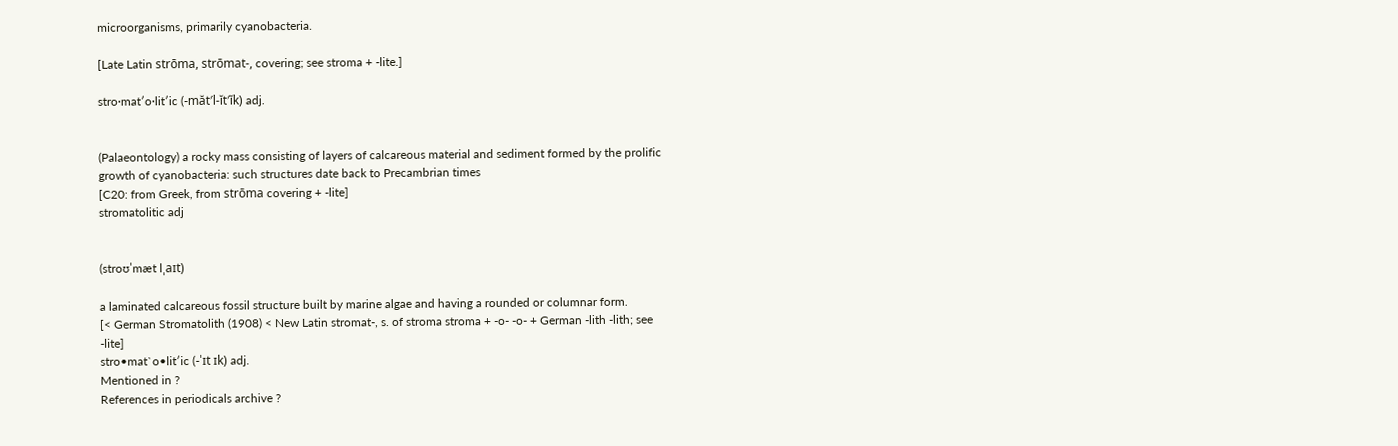microorganisms, primarily cyanobacteria.

[Late Latin strōma, strōmat-, covering; see stroma + -lite.]

stro·mat′o·lit′ic (-măt′l-ĭt′ĭk) adj.


(Palaeontology) a rocky mass consisting of layers of calcareous material and sediment formed by the prolific growth of cyanobacteria: such structures date back to Precambrian times
[C20: from Greek, from strōma covering + -lite]
stromatolitic adj


(stroʊˈmæt lˌaɪt)

a laminated calcareous fossil structure built by marine algae and having a rounded or columnar form.
[< German Stromatolith (1908) < New Latin stromat-, s. of stroma stroma + -o- -o- + German -lith -lith; see -lite]
stro•mat`o•lit′ic (-ˈɪt ɪk) adj.
Mentioned in ?
References in periodicals archive ?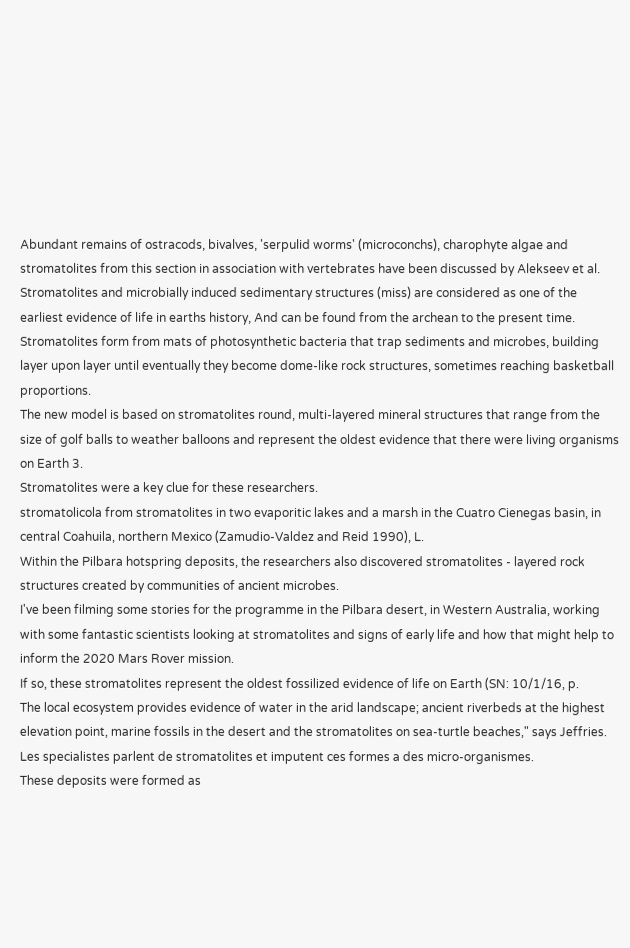Abundant remains of ostracods, bivalves, 'serpulid worms' (microconchs), charophyte algae and stromatolites from this section in association with vertebrates have been discussed by Alekseev et al.
Stromatolites and microbially induced sedimentary structures (miss) are considered as one of the earliest evidence of life in earths history, And can be found from the archean to the present time.
Stromatolites form from mats of photosynthetic bacteria that trap sediments and microbes, building layer upon layer until eventually they become dome-like rock structures, sometimes reaching basketball proportions.
The new model is based on stromatolites round, multi-layered mineral structures that range from the size of golf balls to weather balloons and represent the oldest evidence that there were living organisms on Earth 3.
Stromatolites were a key clue for these researchers.
stromatolicola from stromatolites in two evaporitic lakes and a marsh in the Cuatro Cienegas basin, in central Coahuila, northern Mexico (Zamudio-Valdez and Reid 1990), L.
Within the Pilbara hotspring deposits, the researchers also discovered stromatolites - layered rock structures created by communities of ancient microbes.
I've been filming some stories for the programme in the Pilbara desert, in Western Australia, working with some fantastic scientists looking at stromatolites and signs of early life and how that might help to inform the 2020 Mars Rover mission.
If so, these stromatolites represent the oldest fossilized evidence of life on Earth (SN: 10/1/16, p.
The local ecosystem provides evidence of water in the arid landscape; ancient riverbeds at the highest elevation point, marine fossils in the desert and the stromatolites on sea-turtle beaches," says Jeffries.
Les specialistes parlent de stromatolites et imputent ces formes a des micro-organismes.
These deposits were formed as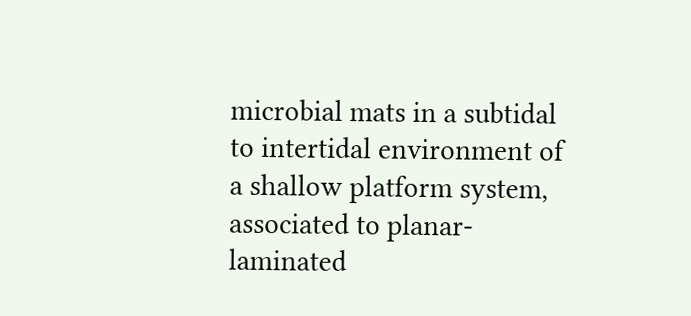microbial mats in a subtidal to intertidal environment of a shallow platform system, associated to planar-laminated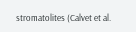stromatolites (Calvet et al.